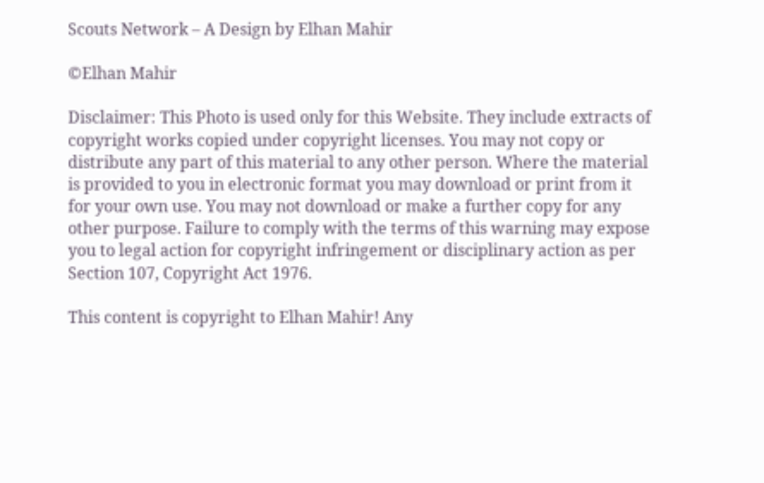Scouts Network – A Design by Elhan Mahir

©Elhan Mahir

Disclaimer: This Photo is used only for this Website. They include extracts of copyright works copied under copyright licenses. You may not copy or distribute any part of this material to any other person. Where the material is provided to you in electronic format you may download or print from it for your own use. You may not download or make a further copy for any other purpose. Failure to comply with the terms of this warning may expose you to legal action for copyright infringement or disciplinary action as per Section 107, Copyright Act 1976.

This content is copyright to Elhan Mahir! Any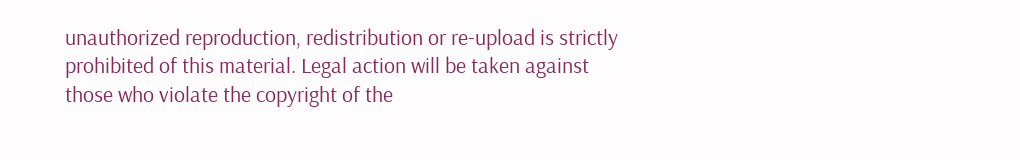unauthorized reproduction, redistribution or re-upload is strictly prohibited of this material. Legal action will be taken against those who violate the copyright of the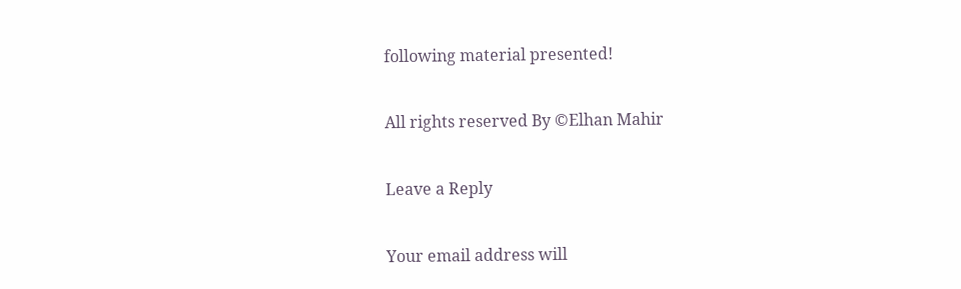following material presented!

All rights reserved By ©Elhan Mahir

Leave a Reply

Your email address will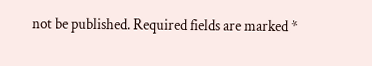not be published. Required fields are marked *